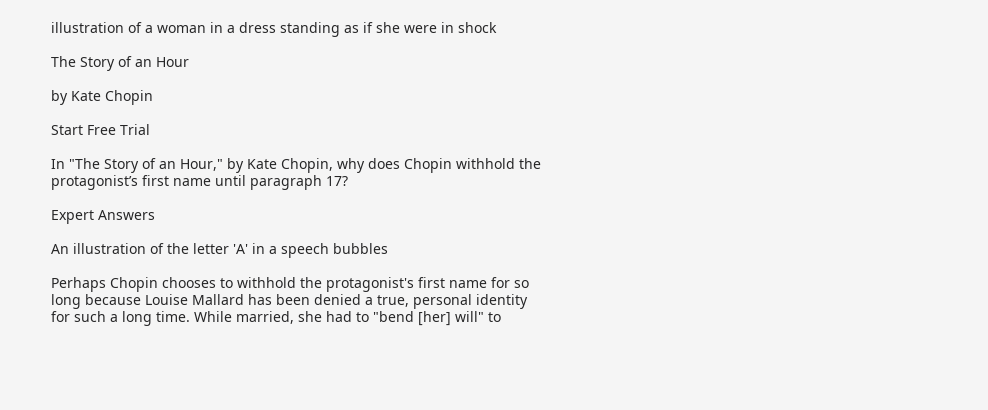illustration of a woman in a dress standing as if she were in shock

The Story of an Hour

by Kate Chopin

Start Free Trial

In "The Story of an Hour," by Kate Chopin, why does Chopin withhold the protagonist’s first name until paragraph 17?

Expert Answers

An illustration of the letter 'A' in a speech bubbles

Perhaps Chopin chooses to withhold the protagonist's first name for so long because Louise Mallard has been denied a true, personal identity for such a long time. While married, she had to "bend [her] will" to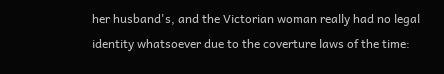her husband's, and the Victorian woman really had no legal identity whatsoever due to the coverture laws of the time: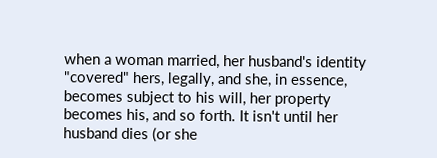when a woman married, her husband's identity "covered" hers, legally, and she, in essence, becomes subject to his will, her property becomes his, and so forth. It isn't until her husband dies (or she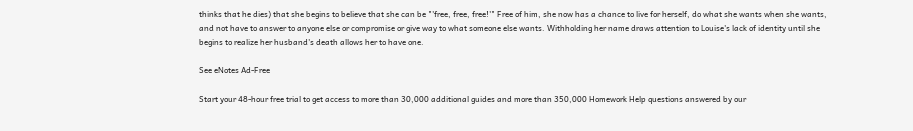thinks that he dies) that she begins to believe that she can be "'free, free, free!'" Free of him, she now has a chance to live for herself, do what she wants when she wants, and not have to answer to anyone else or compromise or give way to what someone else wants. Withholding her name draws attention to Louise's lack of identity until she begins to realize her husband's death allows her to have one.

See eNotes Ad-Free

Start your 48-hour free trial to get access to more than 30,000 additional guides and more than 350,000 Homework Help questions answered by our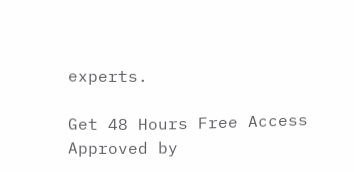experts.

Get 48 Hours Free Access
Approved by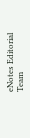eNotes Editorial Team